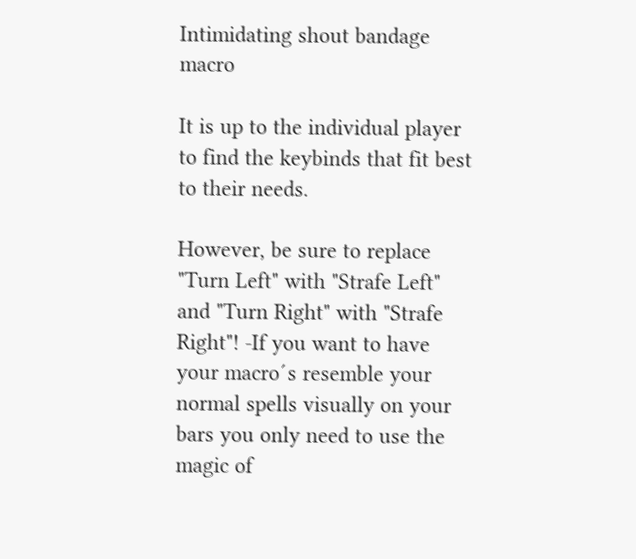Intimidating shout bandage macro

It is up to the individual player to find the keybinds that fit best to their needs.

However, be sure to replace "Turn Left" with "Strafe Left" and "Turn Right" with "Strafe Right"! -If you want to have your macro´s resemble your normal spells visually on your bars you only need to use the magic of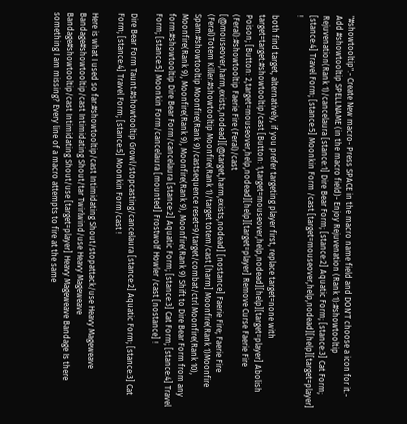"#showtooltip".- Create New macro- Press SPACE in the macro name field and DON'T choose a icon for it.- Add #showtooltip SPELLNAME (in the macro field)- Enjoy Rejuvenation (Rank 1):#showtooltip Rejuvenation(Rank 1)/cancelaura [stance:1] Dire Bear Form; [stance:2] Aquatic Form; [stance:3] Cat Form; [stance:4] Travel Form; [stance:5] Moonkin Form /cast [target=mouseover,help,nodead][help][target=player] !

both find target, alternatively, if you prefer targeting player first, replace target=none with target=target:#showtooltip/cast [Button: 1,target=mouseover,help,nodead][help][target=player] Abolish Poison; [Button: 2,target=mouseover,help,nodead][help][target=player] Remove Curse Faerie Fire (Feral):#showtooltip Faerie Fire (Feral)/cast [@mouseover,harm,exists,nodead][@target,harm,exists,nodead] [nostance] Faerie Fire; Faerie Fire (Feral)Totem Killer:#showtooltip Moonfire(Rank 1)/target totem/cast [harm] Moonfire(Rank 1)Moonfire Spam:#showtooltip Moonfire(Rank 9)/castsequence reset=9/target/combat/ctrl Moonfire(Rank 10), Moonfire(Rank 9), Moonfire(Rank 9), Moonfire(Rank 9), Moonfire(Rank 9) Shift to Dire Bear Form from any form:#showtooltip Dire Bear Form/cancelaura [stance:2] Aquatic Form; [stance:3] Cat Form; [stance:4] Travel Form; [stance:5] Moonkin Form/cancelaura [mounted] Frostwolf Howler /cast [nostance] !

Dire Bear Form Taunt:#showtooltip Growl/stopcasting/cancelaura [stance:2] Aquatic Form; [stance:3] Cat Form; [stance:4] Travel Form; [stance:5] Moonkin Form/cast !

Here is what I used so far:#showtooltip/cast Intimidating Shout/stopattack/use Heavy Mageweave Bandage#showtooltip/cast Intimidating Shout/tar Twirlwind/use Heavy Mageweave Bandage#showtooltip/cast Intimidating Shout/use [target=player] Heavy Mageweave Bandage Is there something I am missing? Every line of a macro attempts to fire at the same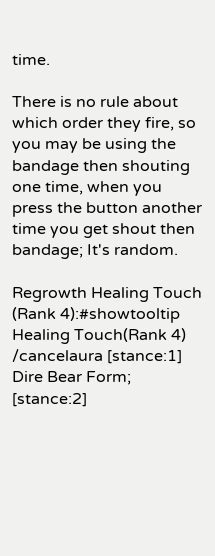time.

There is no rule about which order they fire, so you may be using the bandage then shouting one time, when you press the button another time you get shout then bandage; It's random.

Regrowth Healing Touch (Rank 4):#showtooltip Healing Touch(Rank 4) /cancelaura [stance:1] Dire Bear Form; [stance:2]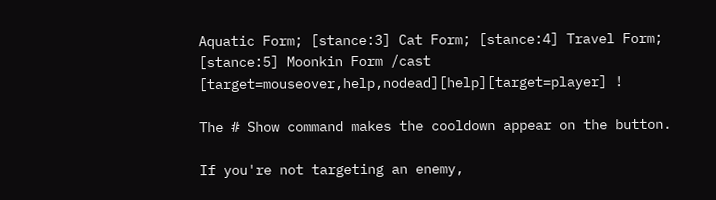Aquatic Form; [stance:3] Cat Form; [stance:4] Travel Form; [stance:5] Moonkin Form /cast [target=mouseover,help,nodead][help][target=player] !

The # Show command makes the cooldown appear on the button.

If you're not targeting an enemy,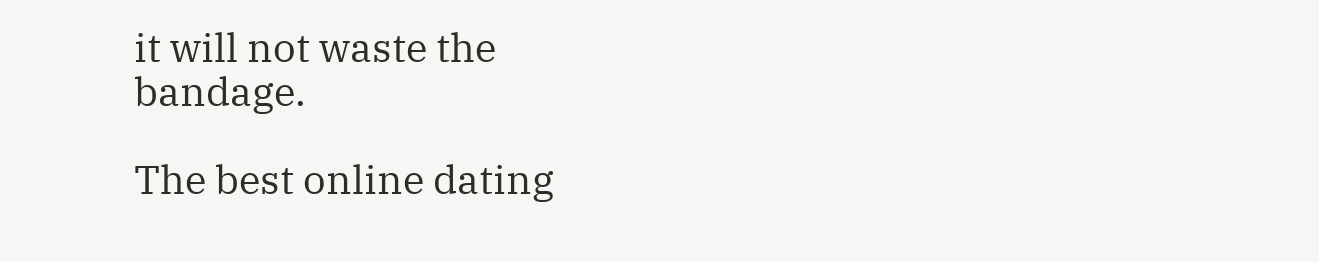it will not waste the bandage.

The best online dating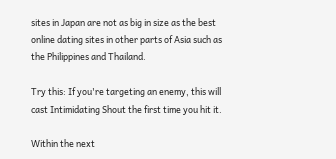sites in Japan are not as big in size as the best online dating sites in other parts of Asia such as the Philippines and Thailand.

Try this: If you're targeting an enemy, this will cast Intimidating Shout the first time you hit it.

Within the next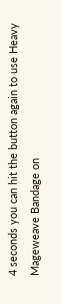4 seconds you can hit the button again to use Heavy Mageweave Bandage on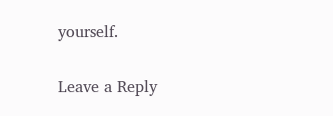yourself.

Leave a Reply